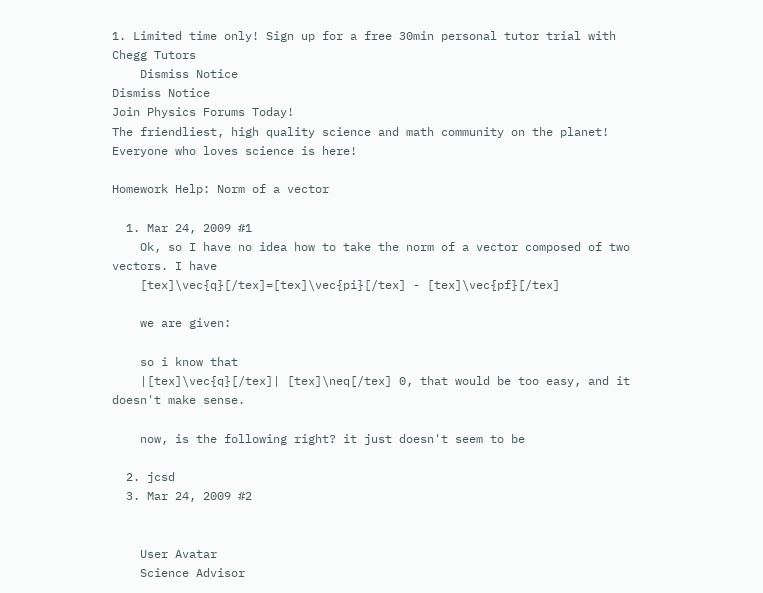1. Limited time only! Sign up for a free 30min personal tutor trial with Chegg Tutors
    Dismiss Notice
Dismiss Notice
Join Physics Forums Today!
The friendliest, high quality science and math community on the planet! Everyone who loves science is here!

Homework Help: Norm of a vector

  1. Mar 24, 2009 #1
    Ok, so I have no idea how to take the norm of a vector composed of two vectors. I have
    [tex]\vec{q}[/tex]=[tex]\vec{pi}[/tex] - [tex]\vec{pf}[/tex]

    we are given:

    so i know that
    |[tex]\vec{q}[/tex]| [tex]\neq[/tex] 0, that would be too easy, and it doesn't make sense.

    now, is the following right? it just doesn't seem to be

  2. jcsd
  3. Mar 24, 2009 #2


    User Avatar
    Science Advisor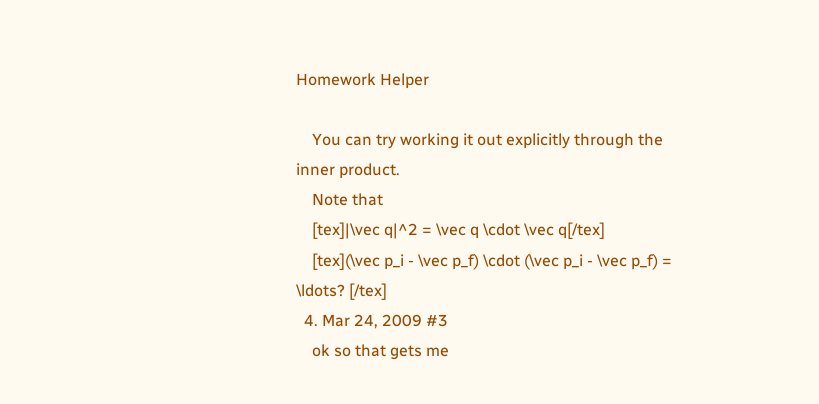Homework Helper

    You can try working it out explicitly through the inner product.
    Note that
    [tex]|\vec q|^2 = \vec q \cdot \vec q[/tex]
    [tex](\vec p_i - \vec p_f) \cdot (\vec p_i - \vec p_f) = \ldots? [/tex]
  4. Mar 24, 2009 #3
    ok so that gets me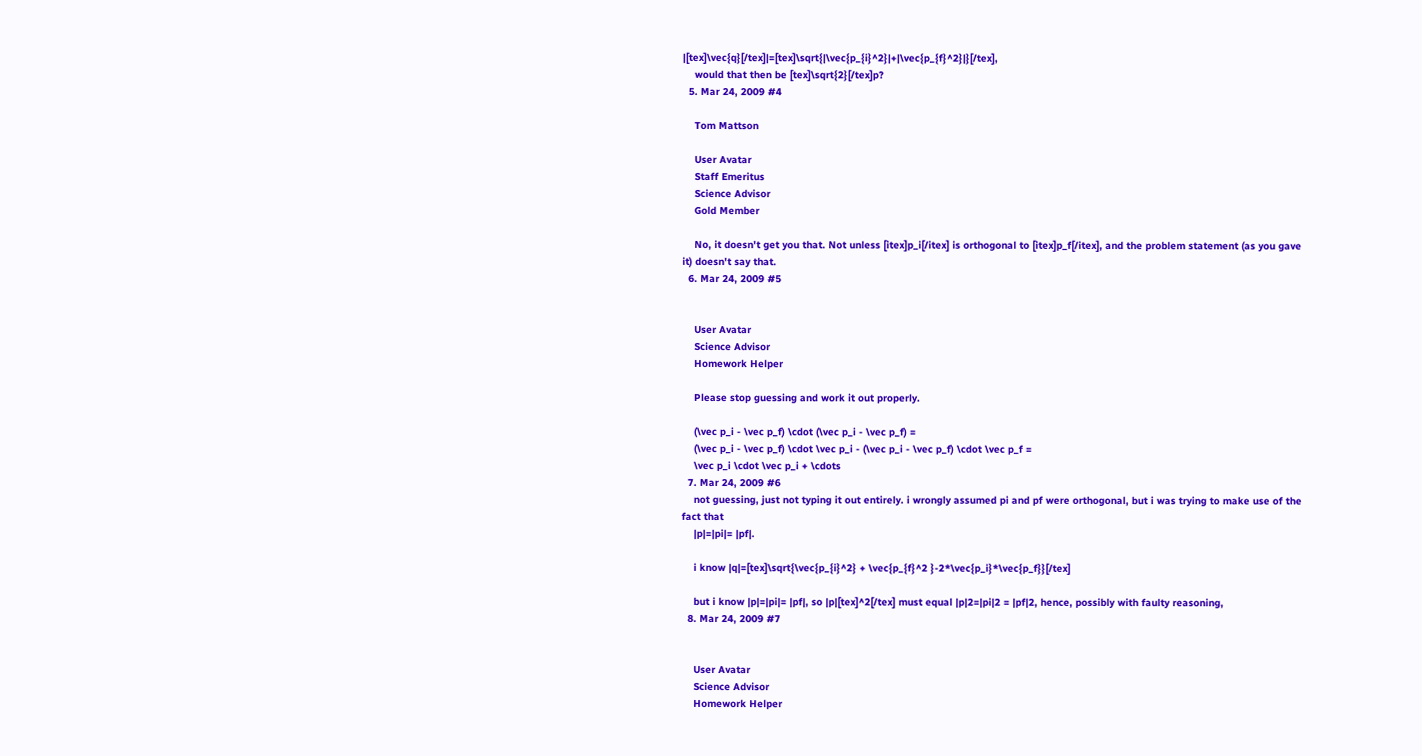|[tex]\vec{q}[/tex]|=[tex]\sqrt{|\vec{p_{i}^2}|+|\vec{p_{f}^2}|}[/tex],
    would that then be [tex]\sqrt{2}[/tex]p?
  5. Mar 24, 2009 #4

    Tom Mattson

    User Avatar
    Staff Emeritus
    Science Advisor
    Gold Member

    No, it doesn't get you that. Not unless [itex]p_i[/itex] is orthogonal to [itex]p_f[/itex], and the problem statement (as you gave it) doesn't say that.
  6. Mar 24, 2009 #5


    User Avatar
    Science Advisor
    Homework Helper

    Please stop guessing and work it out properly.

    (\vec p_i - \vec p_f) \cdot (\vec p_i - \vec p_f) =
    (\vec p_i - \vec p_f) \cdot \vec p_i - (\vec p_i - \vec p_f) \cdot \vec p_f =
    \vec p_i \cdot \vec p_i + \cdots
  7. Mar 24, 2009 #6
    not guessing, just not typing it out entirely. i wrongly assumed pi and pf were orthogonal, but i was trying to make use of the fact that
    |p|=|pi|= |pf|.

    i know |q|=[tex]\sqrt{\vec{p_{i}^2} + \vec{p_{f}^2 }-2*\vec{p_i}*\vec{p_f}}[/tex]

    but i know |p|=|pi|= |pf|, so |p|[tex]^2[/tex] must equal |p|2=|pi|2 = |pf|2, hence, possibly with faulty reasoning,
  8. Mar 24, 2009 #7


    User Avatar
    Science Advisor
    Homework Helper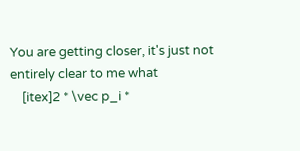You are getting closer, it's just not entirely clear to me what
    [itex]2 * \vec p_i *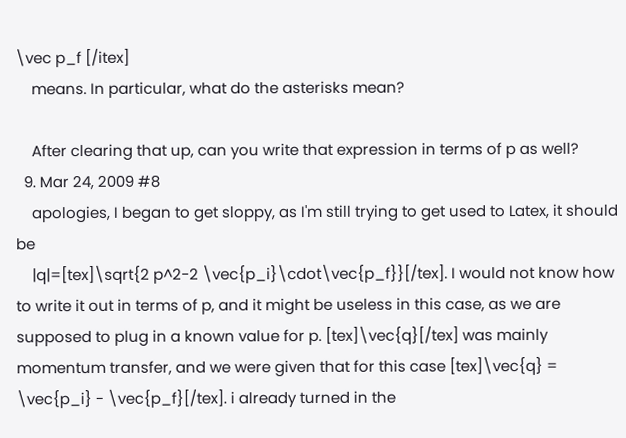\vec p_f [/itex]
    means. In particular, what do the asterisks mean?

    After clearing that up, can you write that expression in terms of p as well?
  9. Mar 24, 2009 #8
    apologies, I began to get sloppy, as I'm still trying to get used to Latex, it should be
    |q|=[tex]\sqrt{2 p^2-2 \vec{p_i}\cdot\vec{p_f}}[/tex]. I would not know how to write it out in terms of p, and it might be useless in this case, as we are supposed to plug in a known value for p. [tex]\vec{q}[/tex] was mainly momentum transfer, and we were given that for this case [tex]\vec{q} = \vec{p_i} - \vec{p_f}[/tex]. i already turned in the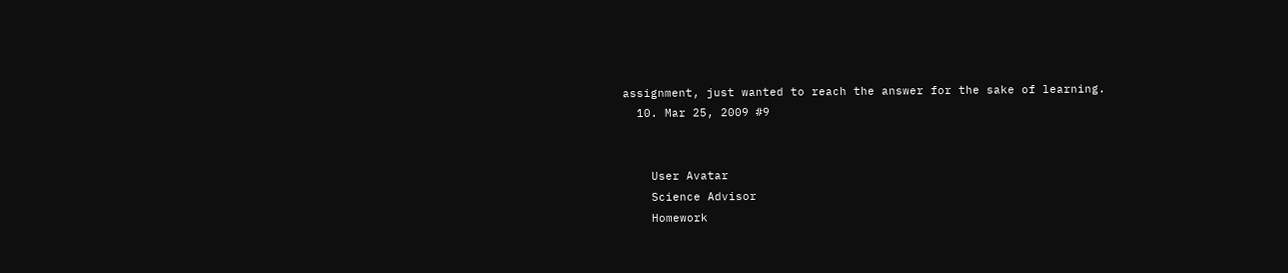assignment, just wanted to reach the answer for the sake of learning.
  10. Mar 25, 2009 #9


    User Avatar
    Science Advisor
    Homework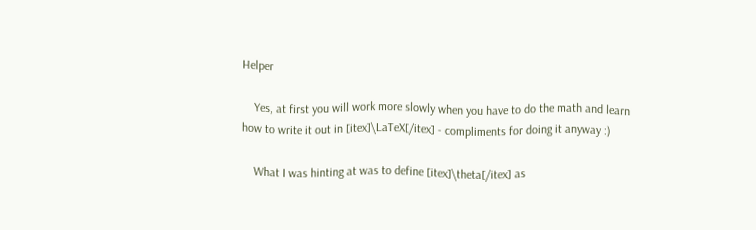Helper

    Yes, at first you will work more slowly when you have to do the math and learn how to write it out in [itex]\LaTeX[/itex] - compliments for doing it anyway :)

    What I was hinting at was to define [itex]\theta[/itex] as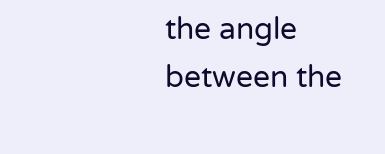the angle between the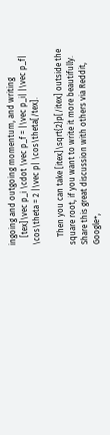ingoing and outgoing momentum, and writing
    [tex]\vec p_i \cdot \vec p_f = |\vec p_i| |\vec p_f| \cos\theta = 2 |\vec p| \cos\theta[/tex].

    Then you can take [itex]\sqrt{2}p[/itex] outside the square root, if you want to write it more beautifully.
Share this great discussion with others via Reddit, Google+,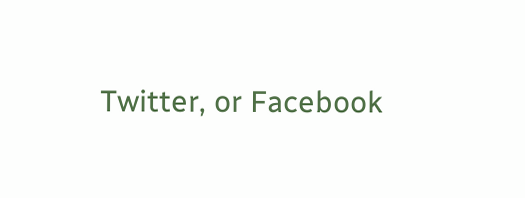Twitter, or Facebook